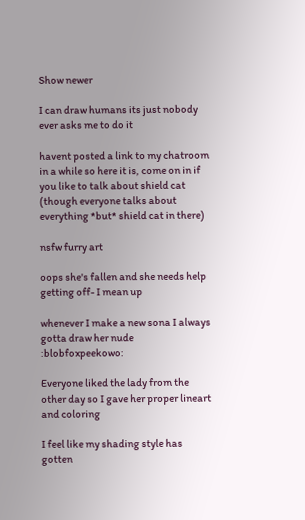Show newer

I can draw humans its just nobody ever asks me to do it

havent posted a link to my chatroom in a while so here it is, come on in if you like to talk about shield cat (though everyone talks about everything *but* shield cat in there)

nsfw furry art

oops she's fallen and she needs help getting off- I mean up

whenever I make a new sona I always gotta draw her nude :blobfoxpeekowo:

Everyone liked the lady from the other day so I gave her proper lineart and coloring

I feel like my shading style has gotten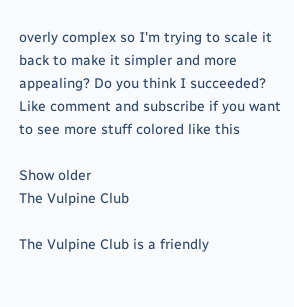overly complex so I'm trying to scale it back to make it simpler and more appealing? Do you think I succeeded? Like comment and subscribe if you want to see more stuff colored like this

Show older
The Vulpine Club

The Vulpine Club is a friendly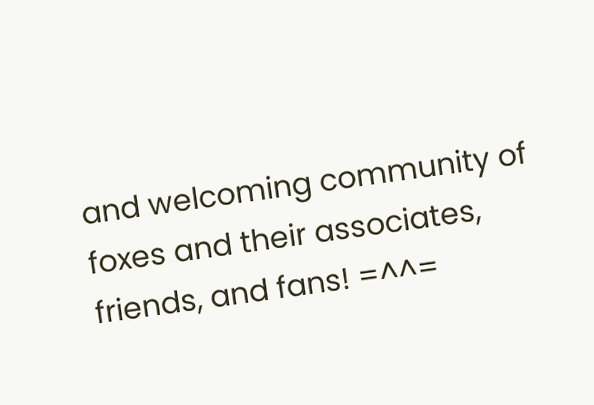and welcoming community of foxes and their associates, friends, and fans! =^^=